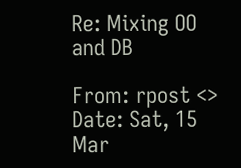Re: Mixing OO and DB

From: rpost <>
Date: Sat, 15 Mar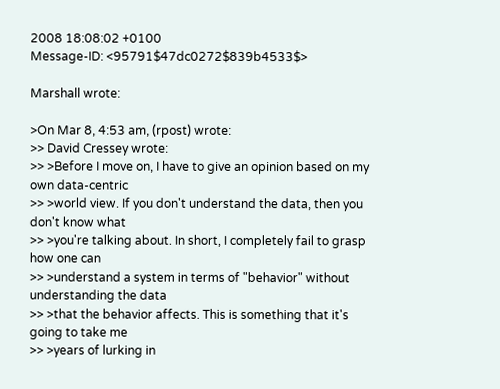2008 18:08:02 +0100
Message-ID: <95791$47dc0272$839b4533$>

Marshall wrote:

>On Mar 8, 4:53 am, (rpost) wrote:
>> David Cressey wrote:
>> >Before I move on, I have to give an opinion based on my own data-centric
>> >world view. If you don't understand the data, then you don't know what
>> >you're talking about. In short, I completely fail to grasp how one can
>> >understand a system in terms of "behavior" without understanding the data
>> >that the behavior affects. This is something that it's going to take me
>> >years of lurking in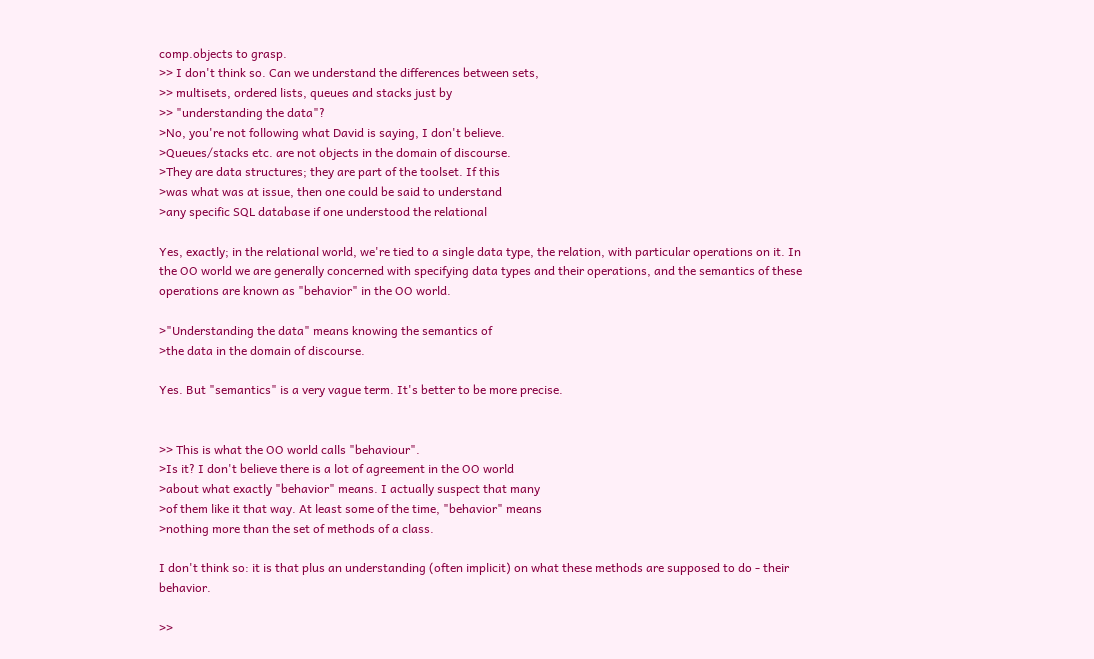comp.objects to grasp.
>> I don't think so. Can we understand the differences between sets,
>> multisets, ordered lists, queues and stacks just by
>> "understanding the data"?
>No, you're not following what David is saying, I don't believe.
>Queues/stacks etc. are not objects in the domain of discourse.
>They are data structures; they are part of the toolset. If this
>was what was at issue, then one could be said to understand
>any specific SQL database if one understood the relational

Yes, exactly; in the relational world, we're tied to a single data type, the relation, with particular operations on it. In the OO world we are generally concerned with specifying data types and their operations, and the semantics of these operations are known as "behavior" in the OO world.

>"Understanding the data" means knowing the semantics of
>the data in the domain of discourse.

Yes. But "semantics" is a very vague term. It's better to be more precise.


>> This is what the OO world calls "behaviour".
>Is it? I don't believe there is a lot of agreement in the OO world
>about what exactly "behavior" means. I actually suspect that many
>of them like it that way. At least some of the time, "behavior" means
>nothing more than the set of methods of a class.

I don't think so: it is that plus an understanding (often implicit) on what these methods are supposed to do - their behavior.

>>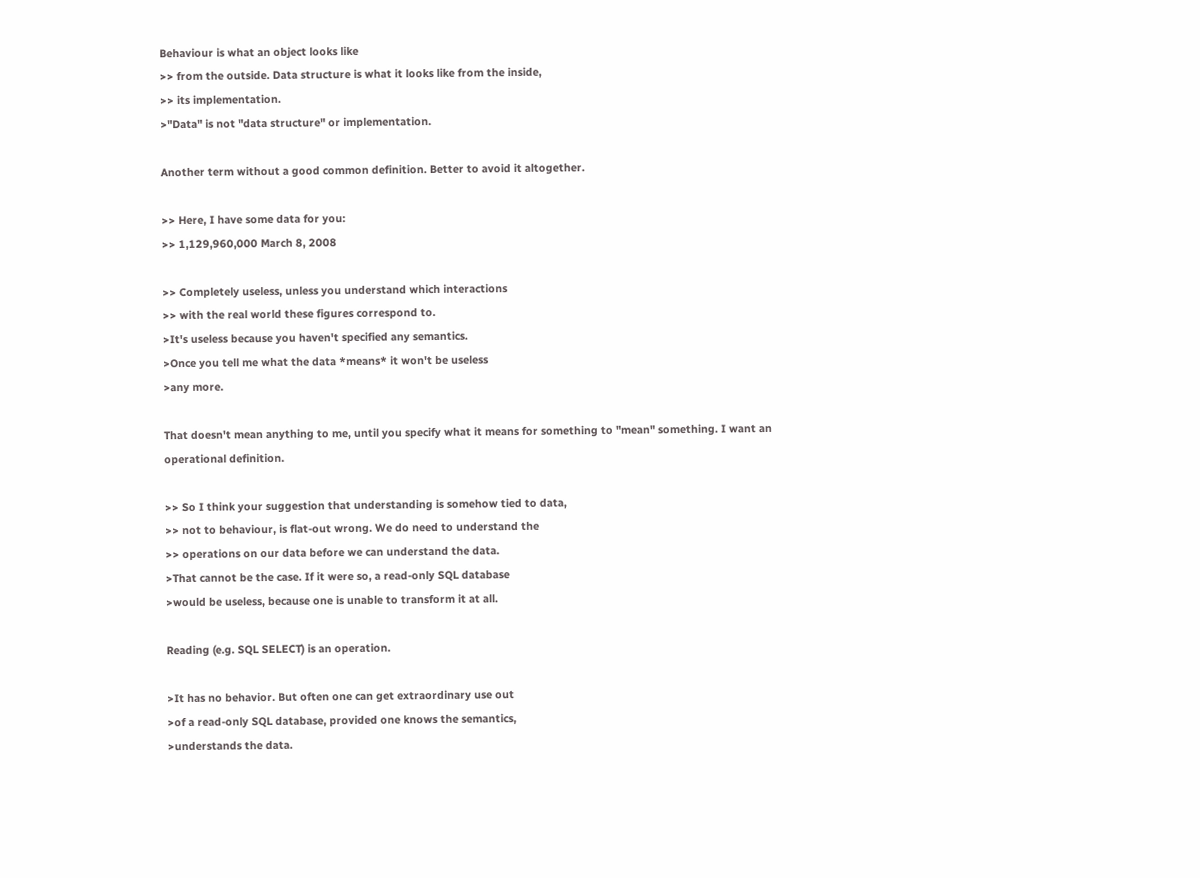Behaviour is what an object looks like
>> from the outside. Data structure is what it looks like from the inside,
>> its implementation.
>"Data" is not "data structure" or implementation.

Another term without a good common definition. Better to avoid it altogether.

>> Here, I have some data for you:
>> 1,129,960,000 March 8, 2008

>> Completely useless, unless you understand which interactions
>> with the real world these figures correspond to.
>It's useless because you haven't specified any semantics.
>Once you tell me what the data *means* it won't be useless
>any more.

That doesn't mean anything to me, until you specify what it means for something to "mean" something. I want an operational definition.

>> So I think your suggestion that understanding is somehow tied to data,
>> not to behaviour, is flat-out wrong. We do need to understand the
>> operations on our data before we can understand the data.
>That cannot be the case. If it were so, a read-only SQL database
>would be useless, because one is unable to transform it at all.

Reading (e.g. SQL SELECT) is an operation.

>It has no behavior. But often one can get extraordinary use out
>of a read-only SQL database, provided one knows the semantics,
>understands the data.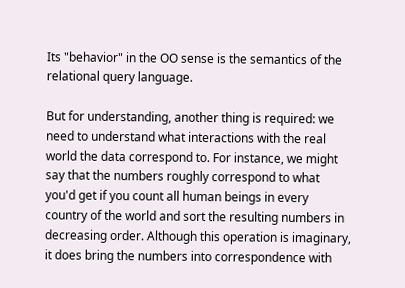Its "behavior" in the OO sense is the semantics of the relational query language.

But for understanding, another thing is required: we need to understand what interactions with the real world the data correspond to. For instance, we might say that the numbers roughly correspond to what you'd get if you count all human beings in every country of the world and sort the resulting numbers in decreasing order. Although this operation is imaginary, it does bring the numbers into correspondence with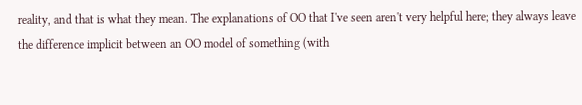reality, and that is what they mean. The explanations of OO that I've seen aren't very helpful here; they always leave the difference implicit between an OO model of something (with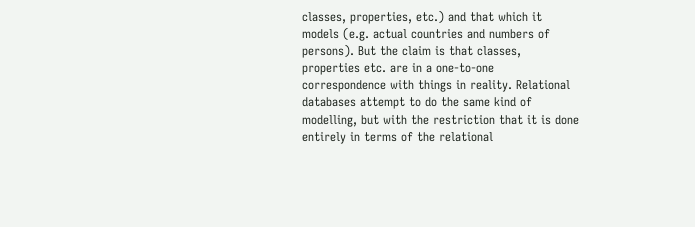classes, properties, etc.) and that which it models (e.g. actual countries and numbers of persons). But the claim is that classes, properties etc. are in a one-to-one correspondence with things in reality. Relational databases attempt to do the same kind of modelling, but with the restriction that it is done entirely in terms of the relational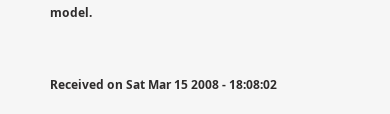model.


Received on Sat Mar 15 2008 - 18:08:02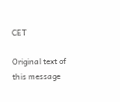CET

Original text of this message